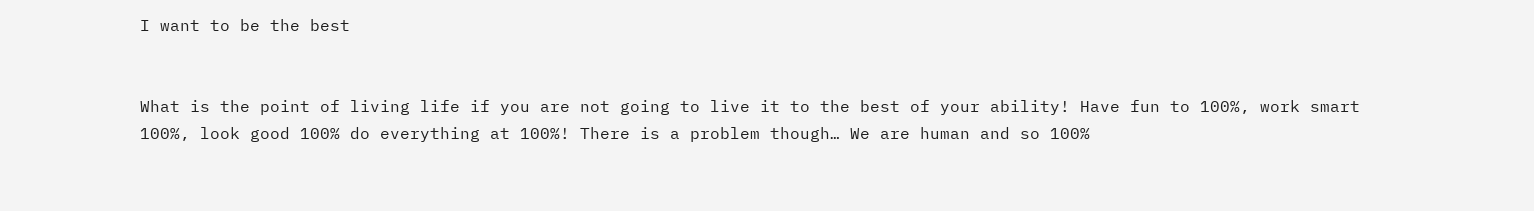I want to be the best


What is the point of living life if you are not going to live it to the best of your ability! Have fun to 100%, work smart 100%, look good 100% do everything at 100%! There is a problem though… We are human and so 100%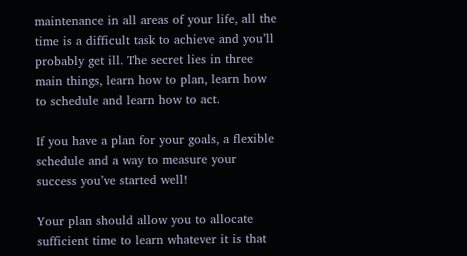maintenance in all areas of your life, all the time is a difficult task to achieve and you’ll probably get ill. The secret lies in three main things, learn how to plan, learn how to schedule and learn how to act.

If you have a plan for your goals, a flexible schedule and a way to measure your success you’ve started well!

Your plan should allow you to allocate sufficient time to learn whatever it is that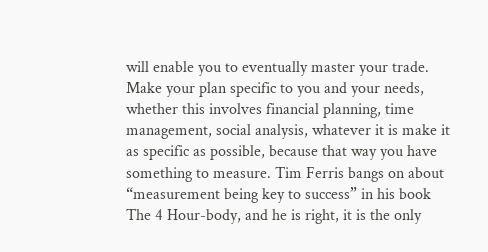will enable you to eventually master your trade. Make your plan specific to you and your needs, whether this involves financial planning, time management, social analysis, whatever it is make it as specific as possible, because that way you have something to measure. Tim Ferris bangs on about “measurement being key to success” in his book The 4 Hour-body, and he is right, it is the only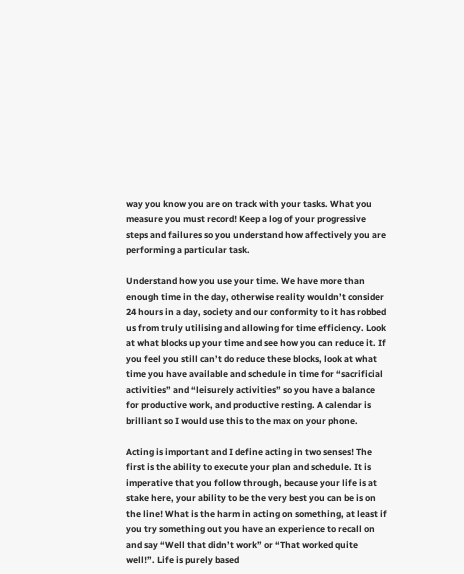way you know you are on track with your tasks. What you measure you must record! Keep a log of your progressive steps and failures so you understand how affectively you are performing a particular task.

Understand how you use your time. We have more than enough time in the day, otherwise reality wouldn’t consider 24 hours in a day, society and our conformity to it has robbed us from truly utilising and allowing for time efficiency. Look at what blocks up your time and see how you can reduce it. If you feel you still can’t do reduce these blocks, look at what time you have available and schedule in time for “sacrificial activities” and “leisurely activities” so you have a balance for productive work, and productive resting. A calendar is brilliant so I would use this to the max on your phone.

Acting is important and I define acting in two senses! The first is the ability to execute your plan and schedule. It is imperative that you follow through, because your life is at stake here, your ability to be the very best you can be is on the line! What is the harm in acting on something, at least if you try something out you have an experience to recall on and say “Well that didn’t work” or “That worked quite well!”. Life is purely based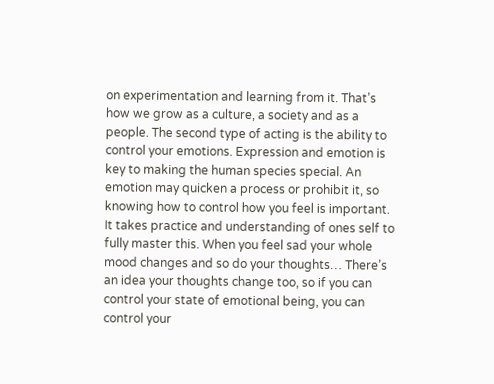on experimentation and learning from it. That’s how we grow as a culture, a society and as a people. The second type of acting is the ability to control your emotions. Expression and emotion is key to making the human species special. An emotion may quicken a process or prohibit it, so knowing how to control how you feel is important. It takes practice and understanding of ones self to fully master this. When you feel sad your whole mood changes and so do your thoughts… There’s an idea your thoughts change too, so if you can control your state of emotional being, you can control your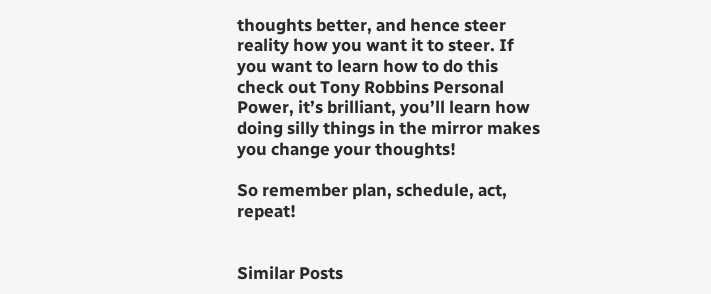thoughts better, and hence steer reality how you want it to steer. If you want to learn how to do this check out Tony Robbins Personal Power, it’s brilliant, you’ll learn how doing silly things in the mirror makes you change your thoughts!

So remember plan, schedule, act, repeat!


Similar Posts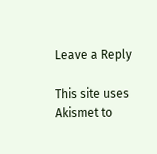Leave a Reply

This site uses Akismet to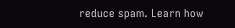reduce spam. Learn how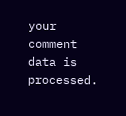your comment data is processed.